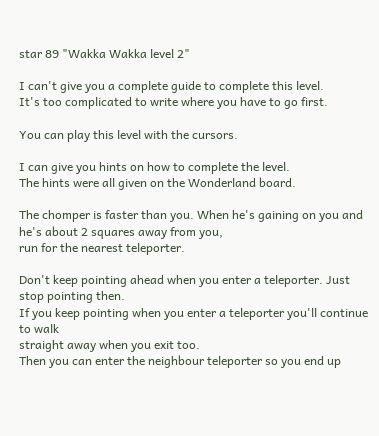star 89 "Wakka Wakka level 2"

I can't give you a complete guide to complete this level.
It's too complicated to write where you have to go first.

You can play this level with the cursors.

I can give you hints on how to complete the level.
The hints were all given on the Wonderland board.

The chomper is faster than you. When he's gaining on you and he's about 2 squares away from you,
run for the nearest teleporter.

Don't keep pointing ahead when you enter a teleporter. Just stop pointing then.
If you keep pointing when you enter a teleporter you'll continue to walk
straight away when you exit too.
Then you can enter the neighbour teleporter so you end up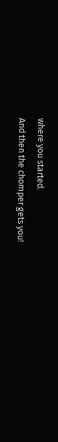where you started.
And then the chomper gets you!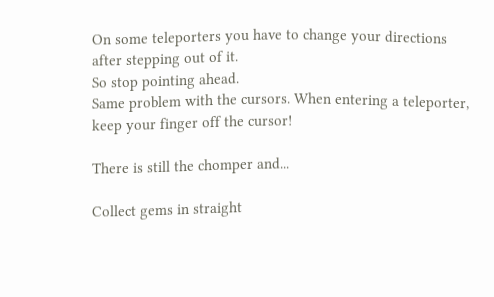On some teleporters you have to change your directions after stepping out of it.
So stop pointing ahead.
Same problem with the cursors. When entering a teleporter, keep your finger off the cursor!

There is still the chomper and...

Collect gems in straight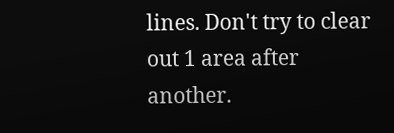lines. Don't try to clear out 1 area after another.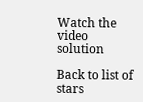Watch the video solution

Back to list of stars